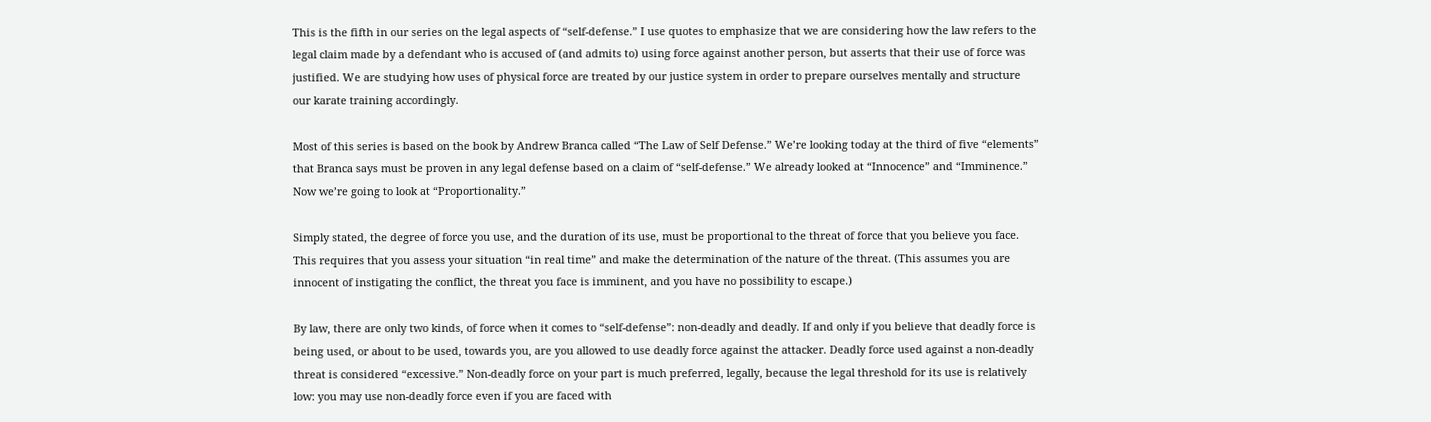This is the fifth in our series on the legal aspects of “self-defense.” I use quotes to emphasize that we are considering how the law refers to the legal claim made by a defendant who is accused of (and admits to) using force against another person, but asserts that their use of force was justified. We are studying how uses of physical force are treated by our justice system in order to prepare ourselves mentally and structure our karate training accordingly.

Most of this series is based on the book by Andrew Branca called “The Law of Self Defense.” We’re looking today at the third of five “elements” that Branca says must be proven in any legal defense based on a claim of “self-defense.” We already looked at “Innocence” and “Imminence.” Now we’re going to look at “Proportionality.”

Simply stated, the degree of force you use, and the duration of its use, must be proportional to the threat of force that you believe you face. This requires that you assess your situation “in real time” and make the determination of the nature of the threat. (This assumes you are innocent of instigating the conflict, the threat you face is imminent, and you have no possibility to escape.)

By law, there are only two kinds, of force when it comes to “self-defense”: non-deadly and deadly. If and only if you believe that deadly force is being used, or about to be used, towards you, are you allowed to use deadly force against the attacker. Deadly force used against a non-deadly threat is considered “excessive.” Non-deadly force on your part is much preferred, legally, because the legal threshold for its use is relatively low: you may use non-deadly force even if you are faced with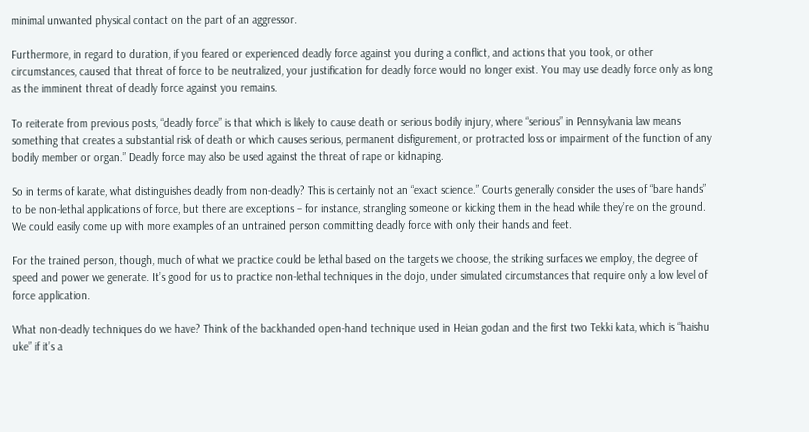minimal unwanted physical contact on the part of an aggressor.

Furthermore, in regard to duration, if you feared or experienced deadly force against you during a conflict, and actions that you took, or other circumstances, caused that threat of force to be neutralized, your justification for deadly force would no longer exist. You may use deadly force only as long as the imminent threat of deadly force against you remains.

To reiterate from previous posts, “deadly force” is that which is likely to cause death or serious bodily injury, where “serious” in Pennsylvania law means something that creates a substantial risk of death or which causes serious, permanent disfigurement, or protracted loss or impairment of the function of any bodily member or organ.” Deadly force may also be used against the threat of rape or kidnaping.

So in terms of karate, what distinguishes deadly from non-deadly? This is certainly not an “exact science.” Courts generally consider the uses of “bare hands” to be non-lethal applications of force, but there are exceptions – for instance, strangling someone or kicking them in the head while they’re on the ground. We could easily come up with more examples of an untrained person committing deadly force with only their hands and feet.

For the trained person, though, much of what we practice could be lethal based on the targets we choose, the striking surfaces we employ, the degree of speed and power we generate. It’s good for us to practice non-lethal techniques in the dojo, under simulated circumstances that require only a low level of force application.

What non-deadly techniques do we have? Think of the backhanded open-hand technique used in Heian godan and the first two Tekki kata, which is “haishu uke” if it’s a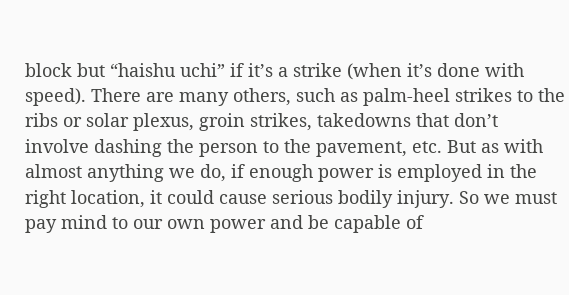block but “haishu uchi” if it’s a strike (when it’s done with speed). There are many others, such as palm-heel strikes to the ribs or solar plexus, groin strikes, takedowns that don’t involve dashing the person to the pavement, etc. But as with almost anything we do, if enough power is employed in the right location, it could cause serious bodily injury. So we must pay mind to our own power and be capable of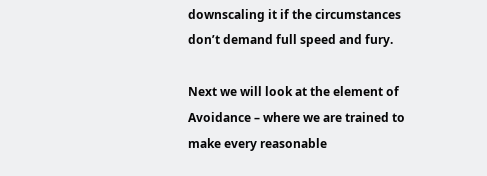downscaling it if the circumstances don’t demand full speed and fury.

Next we will look at the element of Avoidance – where we are trained to make every reasonable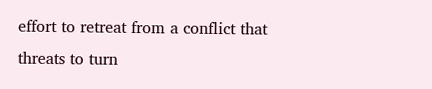effort to retreat from a conflict that threats to turn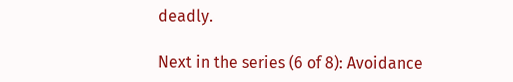deadly.

Next in the series (6 of 8): Avoidance